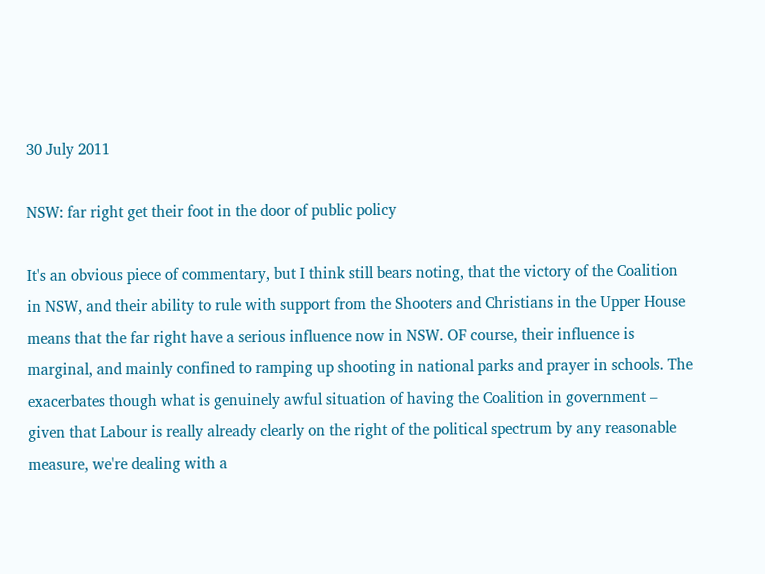30 July 2011

NSW: far right get their foot in the door of public policy

It's an obvious piece of commentary, but I think still bears noting, that the victory of the Coalition in NSW, and their ability to rule with support from the Shooters and Christians in the Upper House means that the far right have a serious influence now in NSW. OF course, their influence is marginal, and mainly confined to ramping up shooting in national parks and prayer in schools. The exacerbates though what is genuinely awful situation of having the Coalition in government – given that Labour is really already clearly on the right of the political spectrum by any reasonable measure, we're dealing with a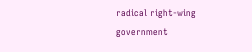radical right-wing government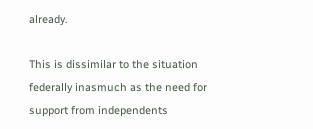already.

This is dissimilar to the situation federally inasmuch as the need for support from independents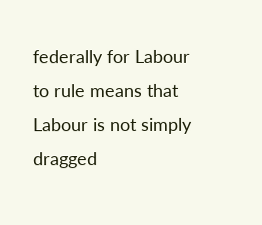federally for Labour to rule means that Labour is not simply dragged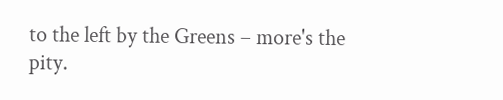to the left by the Greens – more's the pity.